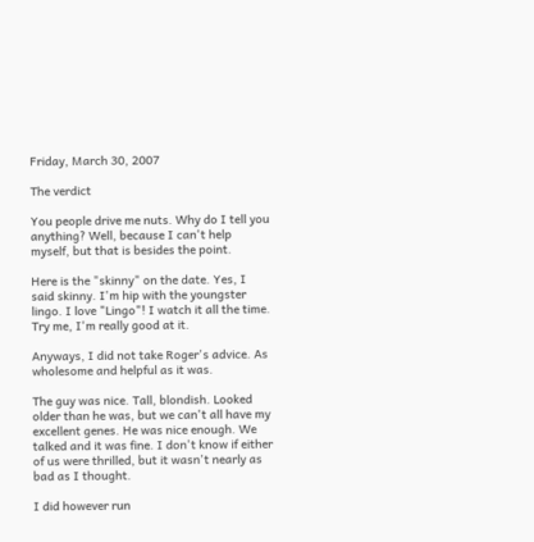Friday, March 30, 2007

The verdict

You people drive me nuts. Why do I tell you anything? Well, because I can't help myself, but that is besides the point.

Here is the "skinny" on the date. Yes, I said skinny. I'm hip with the youngster lingo. I love "Lingo"! I watch it all the time. Try me, I'm really good at it.

Anyways, I did not take Roger's advice. As wholesome and helpful as it was.

The guy was nice. Tall, blondish. Looked older than he was, but we can't all have my excellent genes. He was nice enough. We talked and it was fine. I don't know if either of us were thrilled, but it wasn't nearly as bad as I thought.

I did however run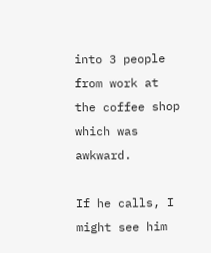into 3 people from work at the coffee shop which was awkward.

If he calls, I might see him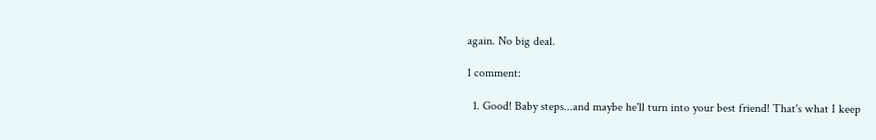again. No big deal.

1 comment:

  1. Good! Baby steps...and maybe he'll turn into your best friend! That's what I keep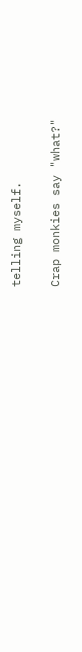telling myself.


Crap monkies say "what?"